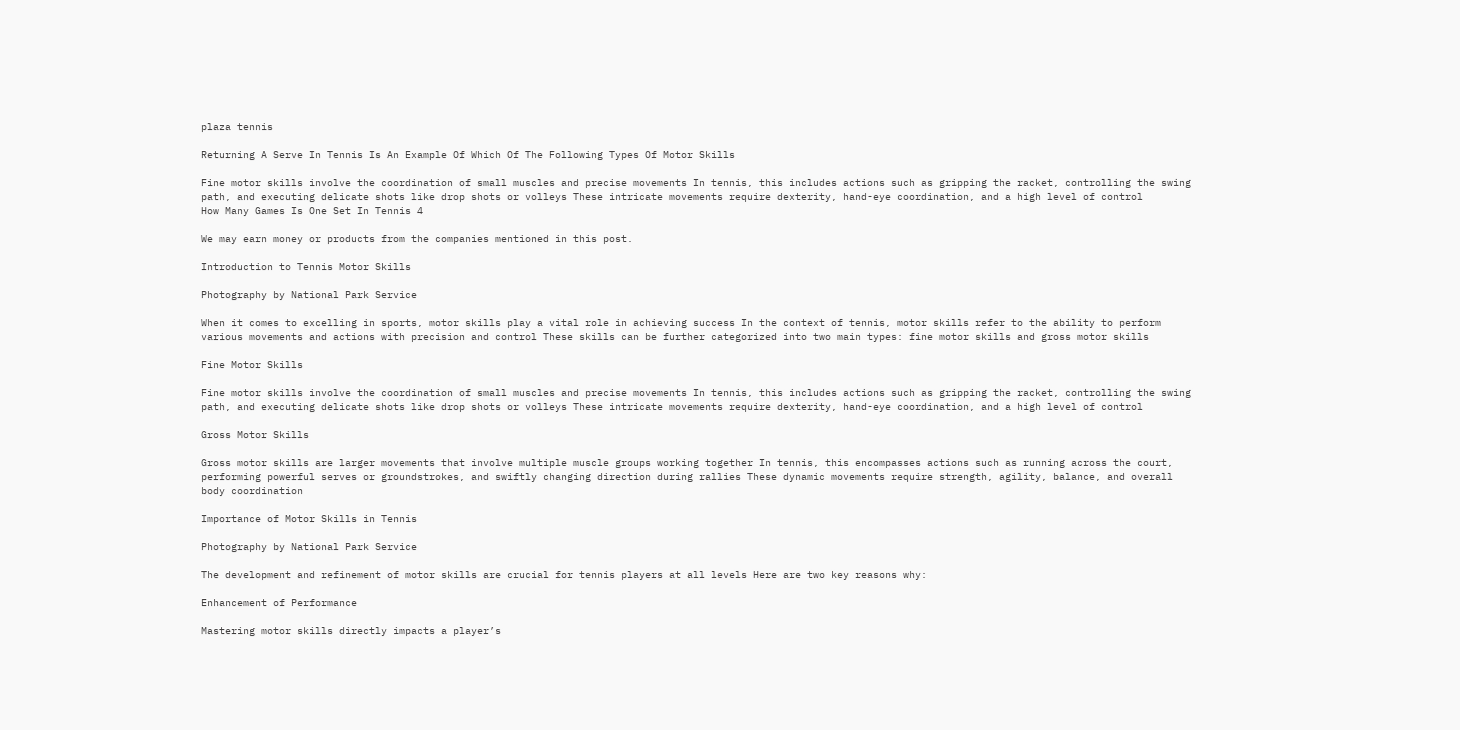plaza tennis

Returning A Serve In Tennis Is An Example Of Which Of The Following Types Of Motor Skills

Fine motor skills involve the coordination of small muscles and precise movements In tennis, this includes actions such as gripping the racket, controlling the swing path, and executing delicate shots like drop shots or volleys These intricate movements require dexterity, hand-eye coordination, and a high level of control
How Many Games Is One Set In Tennis 4

We may earn money or products from the companies mentioned in this post.

Introduction to Tennis Motor Skills

Photography by National Park Service

When it comes to excelling in sports, motor skills play a vital role in achieving success In the context of tennis, motor skills refer to the ability to perform various movements and actions with precision and control These skills can be further categorized into two main types: fine motor skills and gross motor skills

Fine Motor Skills

Fine motor skills involve the coordination of small muscles and precise movements In tennis, this includes actions such as gripping the racket, controlling the swing path, and executing delicate shots like drop shots or volleys These intricate movements require dexterity, hand-eye coordination, and a high level of control

Gross Motor Skills

Gross motor skills are larger movements that involve multiple muscle groups working together In tennis, this encompasses actions such as running across the court, performing powerful serves or groundstrokes, and swiftly changing direction during rallies These dynamic movements require strength, agility, balance, and overall body coordination

Importance of Motor Skills in Tennis

Photography by National Park Service

The development and refinement of motor skills are crucial for tennis players at all levels Here are two key reasons why:

Enhancement of Performance

Mastering motor skills directly impacts a player’s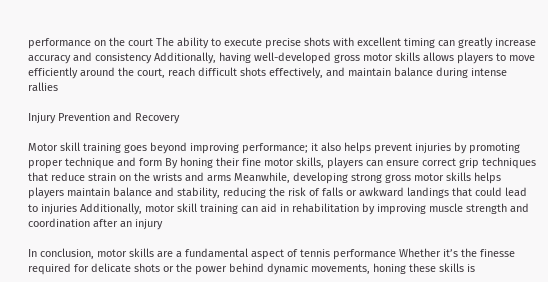performance on the court The ability to execute precise shots with excellent timing can greatly increase accuracy and consistency Additionally, having well-developed gross motor skills allows players to move efficiently around the court, reach difficult shots effectively, and maintain balance during intense rallies

Injury Prevention and Recovery

Motor skill training goes beyond improving performance; it also helps prevent injuries by promoting proper technique and form By honing their fine motor skills, players can ensure correct grip techniques that reduce strain on the wrists and arms Meanwhile, developing strong gross motor skills helps players maintain balance and stability, reducing the risk of falls or awkward landings that could lead to injuries Additionally, motor skill training can aid in rehabilitation by improving muscle strength and coordination after an injury

In conclusion, motor skills are a fundamental aspect of tennis performance Whether it’s the finesse required for delicate shots or the power behind dynamic movements, honing these skills is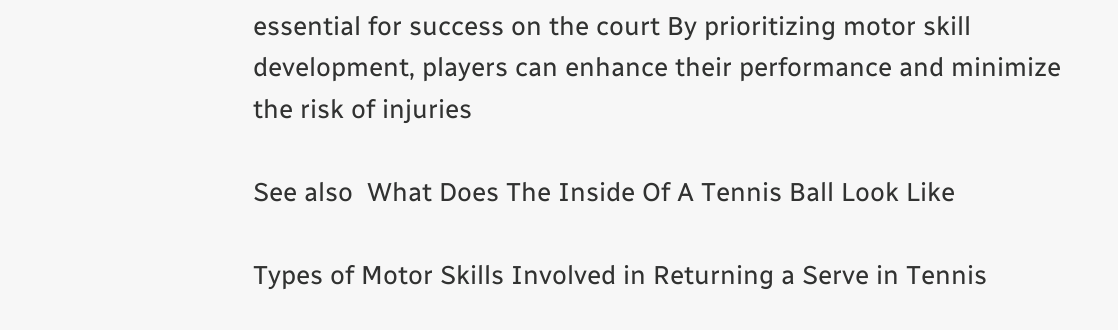essential for success on the court By prioritizing motor skill development, players can enhance their performance and minimize the risk of injuries

See also  What Does The Inside Of A Tennis Ball Look Like

Types of Motor Skills Involved in Returning a Serve in Tennis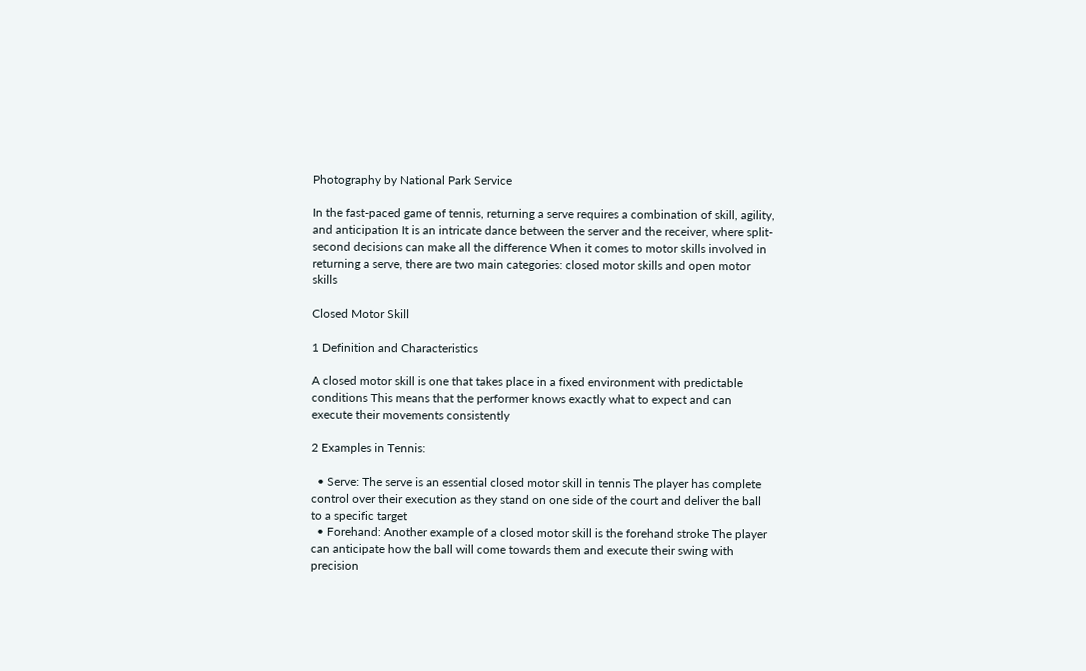Photography by National Park Service

In the fast-paced game of tennis, returning a serve requires a combination of skill, agility, and anticipation It is an intricate dance between the server and the receiver, where split-second decisions can make all the difference When it comes to motor skills involved in returning a serve, there are two main categories: closed motor skills and open motor skills

Closed Motor Skill

1 Definition and Characteristics

A closed motor skill is one that takes place in a fixed environment with predictable conditions This means that the performer knows exactly what to expect and can execute their movements consistently

2 Examples in Tennis:

  • Serve: The serve is an essential closed motor skill in tennis The player has complete control over their execution as they stand on one side of the court and deliver the ball to a specific target
  • Forehand: Another example of a closed motor skill is the forehand stroke The player can anticipate how the ball will come towards them and execute their swing with precision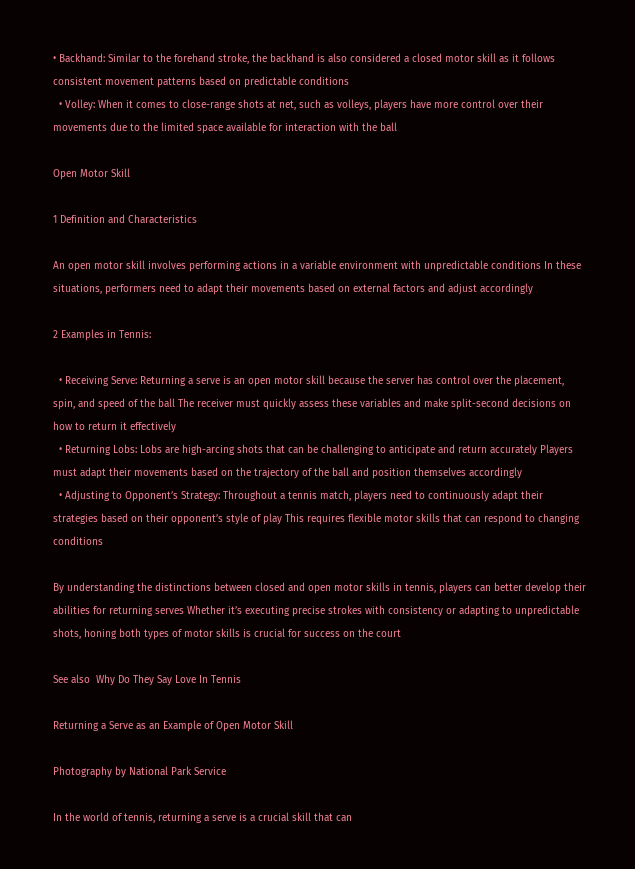• Backhand: Similar to the forehand stroke, the backhand is also considered a closed motor skill as it follows consistent movement patterns based on predictable conditions
  • Volley: When it comes to close-range shots at net, such as volleys, players have more control over their movements due to the limited space available for interaction with the ball

Open Motor Skill

1 Definition and Characteristics

An open motor skill involves performing actions in a variable environment with unpredictable conditions In these situations, performers need to adapt their movements based on external factors and adjust accordingly

2 Examples in Tennis:

  • Receiving Serve: Returning a serve is an open motor skill because the server has control over the placement, spin, and speed of the ball The receiver must quickly assess these variables and make split-second decisions on how to return it effectively
  • Returning Lobs: Lobs are high-arcing shots that can be challenging to anticipate and return accurately Players must adapt their movements based on the trajectory of the ball and position themselves accordingly
  • Adjusting to Opponent’s Strategy: Throughout a tennis match, players need to continuously adapt their strategies based on their opponent’s style of play This requires flexible motor skills that can respond to changing conditions

By understanding the distinctions between closed and open motor skills in tennis, players can better develop their abilities for returning serves Whether it’s executing precise strokes with consistency or adapting to unpredictable shots, honing both types of motor skills is crucial for success on the court

See also  Why Do They Say Love In Tennis

Returning a Serve as an Example of Open Motor Skill

Photography by National Park Service

In the world of tennis, returning a serve is a crucial skill that can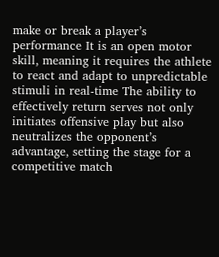make or break a player’s performance It is an open motor skill, meaning it requires the athlete to react and adapt to unpredictable stimuli in real-time The ability to effectively return serves not only initiates offensive play but also neutralizes the opponent’s advantage, setting the stage for a competitive match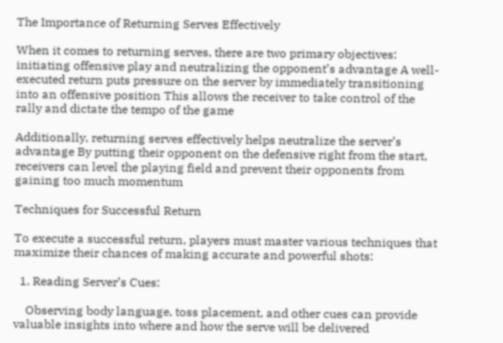The Importance of Returning Serves Effectively

When it comes to returning serves, there are two primary objectives: initiating offensive play and neutralizing the opponent’s advantage A well-executed return puts pressure on the server by immediately transitioning into an offensive position This allows the receiver to take control of the rally and dictate the tempo of the game

Additionally, returning serves effectively helps neutralize the server’s advantage By putting their opponent on the defensive right from the start, receivers can level the playing field and prevent their opponents from gaining too much momentum

Techniques for Successful Return

To execute a successful return, players must master various techniques that maximize their chances of making accurate and powerful shots:

  1. Reading Server’s Cues:

    Observing body language, toss placement, and other cues can provide valuable insights into where and how the serve will be delivered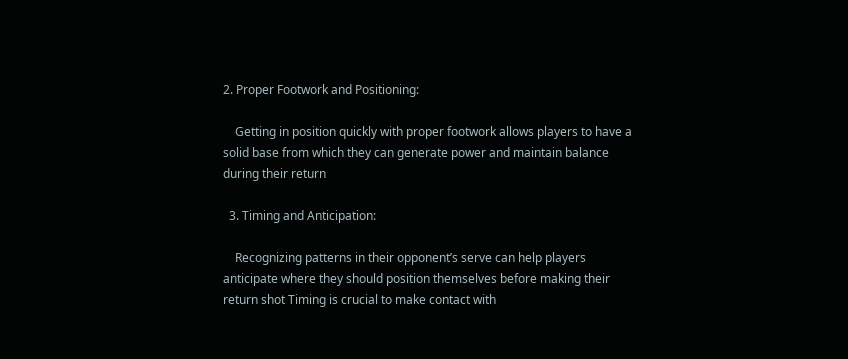2. Proper Footwork and Positioning:

    Getting in position quickly with proper footwork allows players to have a solid base from which they can generate power and maintain balance during their return

  3. Timing and Anticipation:

    Recognizing patterns in their opponent’s serve can help players anticipate where they should position themselves before making their return shot Timing is crucial to make contact with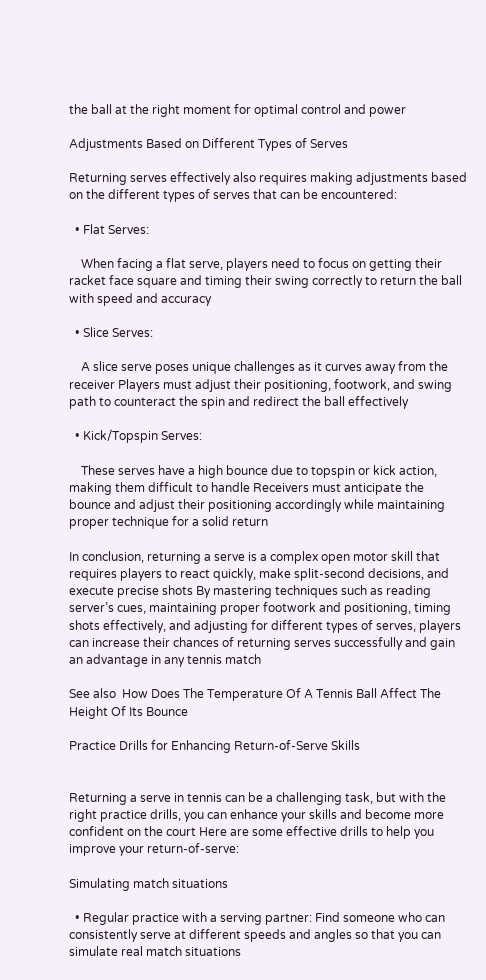the ball at the right moment for optimal control and power

Adjustments Based on Different Types of Serves

Returning serves effectively also requires making adjustments based on the different types of serves that can be encountered:

  • Flat Serves:

    When facing a flat serve, players need to focus on getting their racket face square and timing their swing correctly to return the ball with speed and accuracy

  • Slice Serves:

    A slice serve poses unique challenges as it curves away from the receiver Players must adjust their positioning, footwork, and swing path to counteract the spin and redirect the ball effectively

  • Kick/Topspin Serves:

    These serves have a high bounce due to topspin or kick action, making them difficult to handle Receivers must anticipate the bounce and adjust their positioning accordingly while maintaining proper technique for a solid return

In conclusion, returning a serve is a complex open motor skill that requires players to react quickly, make split-second decisions, and execute precise shots By mastering techniques such as reading server’s cues, maintaining proper footwork and positioning, timing shots effectively, and adjusting for different types of serves, players can increase their chances of returning serves successfully and gain an advantage in any tennis match

See also  How Does The Temperature Of A Tennis Ball Affect The Height Of Its Bounce

Practice Drills for Enhancing Return-of-Serve Skills


Returning a serve in tennis can be a challenging task, but with the right practice drills, you can enhance your skills and become more confident on the court Here are some effective drills to help you improve your return-of-serve:

Simulating match situations

  • Regular practice with a serving partner: Find someone who can consistently serve at different speeds and angles so that you can simulate real match situations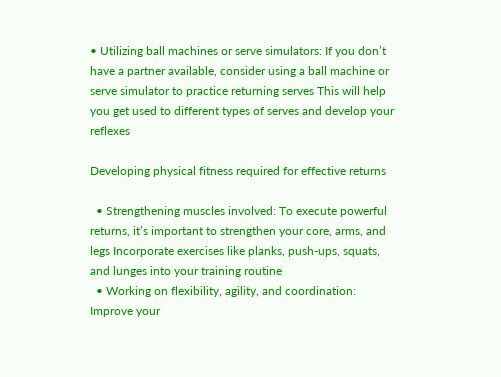• Utilizing ball machines or serve simulators: If you don’t have a partner available, consider using a ball machine or serve simulator to practice returning serves This will help you get used to different types of serves and develop your reflexes

Developing physical fitness required for effective returns

  • Strengthening muscles involved: To execute powerful returns, it’s important to strengthen your core, arms, and legs Incorporate exercises like planks, push-ups, squats, and lunges into your training routine
  • Working on flexibility, agility, and coordination: Improve your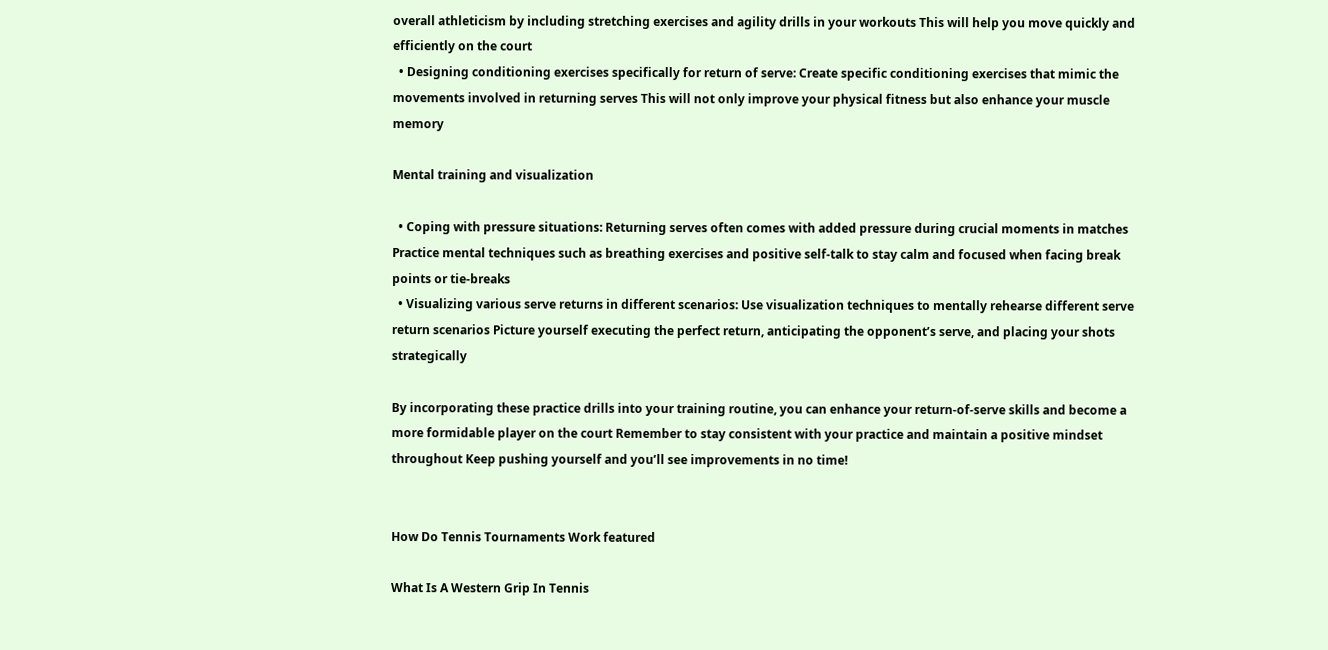overall athleticism by including stretching exercises and agility drills in your workouts This will help you move quickly and efficiently on the court
  • Designing conditioning exercises specifically for return of serve: Create specific conditioning exercises that mimic the movements involved in returning serves This will not only improve your physical fitness but also enhance your muscle memory

Mental training and visualization

  • Coping with pressure situations: Returning serves often comes with added pressure during crucial moments in matches Practice mental techniques such as breathing exercises and positive self-talk to stay calm and focused when facing break points or tie-breaks
  • Visualizing various serve returns in different scenarios: Use visualization techniques to mentally rehearse different serve return scenarios Picture yourself executing the perfect return, anticipating the opponent’s serve, and placing your shots strategically

By incorporating these practice drills into your training routine, you can enhance your return-of-serve skills and become a more formidable player on the court Remember to stay consistent with your practice and maintain a positive mindset throughout Keep pushing yourself and you’ll see improvements in no time!


How Do Tennis Tournaments Work featured

What Is A Western Grip In Tennis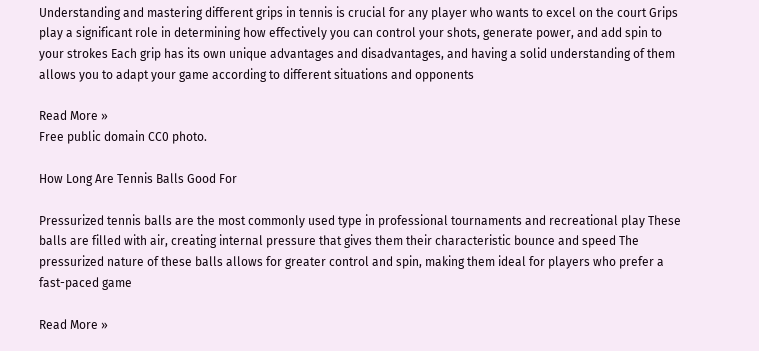Understanding and mastering different grips in tennis is crucial for any player who wants to excel on the court Grips play a significant role in determining how effectively you can control your shots, generate power, and add spin to your strokes Each grip has its own unique advantages and disadvantages, and having a solid understanding of them allows you to adapt your game according to different situations and opponents

Read More »
Free public domain CC0 photo.

How Long Are Tennis Balls Good For

Pressurized tennis balls are the most commonly used type in professional tournaments and recreational play These balls are filled with air, creating internal pressure that gives them their characteristic bounce and speed The pressurized nature of these balls allows for greater control and spin, making them ideal for players who prefer a fast-paced game

Read More »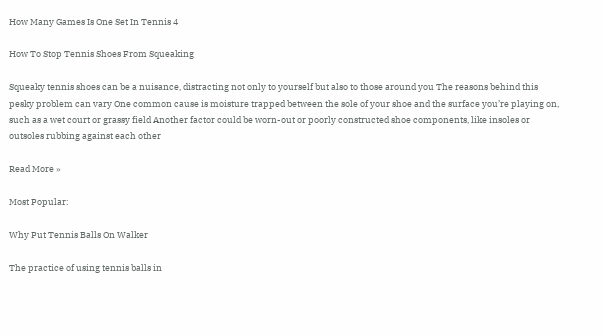How Many Games Is One Set In Tennis 4

How To Stop Tennis Shoes From Squeaking

Squeaky tennis shoes can be a nuisance, distracting not only to yourself but also to those around you The reasons behind this pesky problem can vary One common cause is moisture trapped between the sole of your shoe and the surface you’re playing on, such as a wet court or grassy field Another factor could be worn-out or poorly constructed shoe components, like insoles or outsoles rubbing against each other

Read More »

Most Popular:

Why Put Tennis Balls On Walker

The practice of using tennis balls in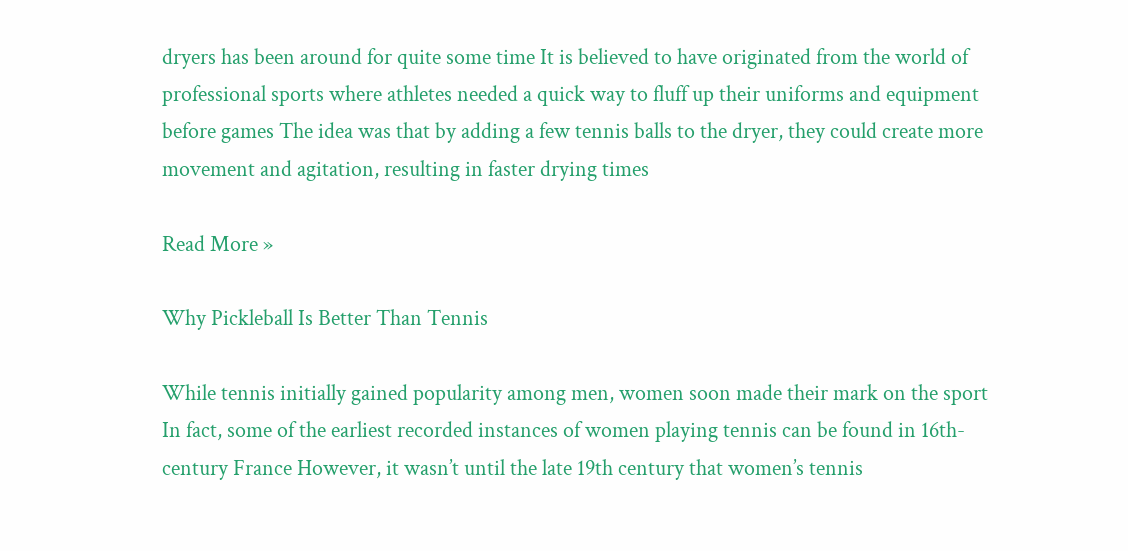dryers has been around for quite some time It is believed to have originated from the world of professional sports where athletes needed a quick way to fluff up their uniforms and equipment before games The idea was that by adding a few tennis balls to the dryer, they could create more movement and agitation, resulting in faster drying times

Read More »

Why Pickleball Is Better Than Tennis

While tennis initially gained popularity among men, women soon made their mark on the sport In fact, some of the earliest recorded instances of women playing tennis can be found in 16th-century France However, it wasn’t until the late 19th century that women’s tennis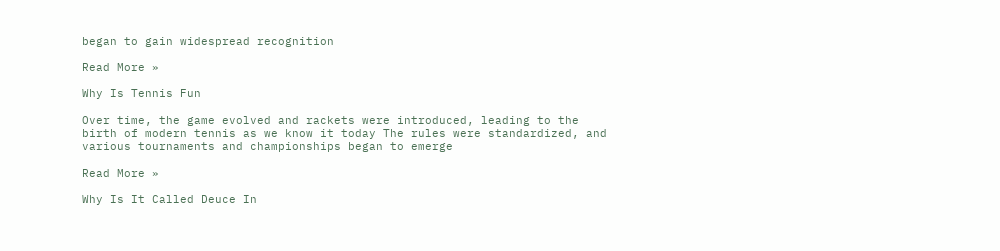began to gain widespread recognition

Read More »

Why Is Tennis Fun

Over time, the game evolved and rackets were introduced, leading to the birth of modern tennis as we know it today The rules were standardized, and various tournaments and championships began to emerge

Read More »

Why Is It Called Deuce In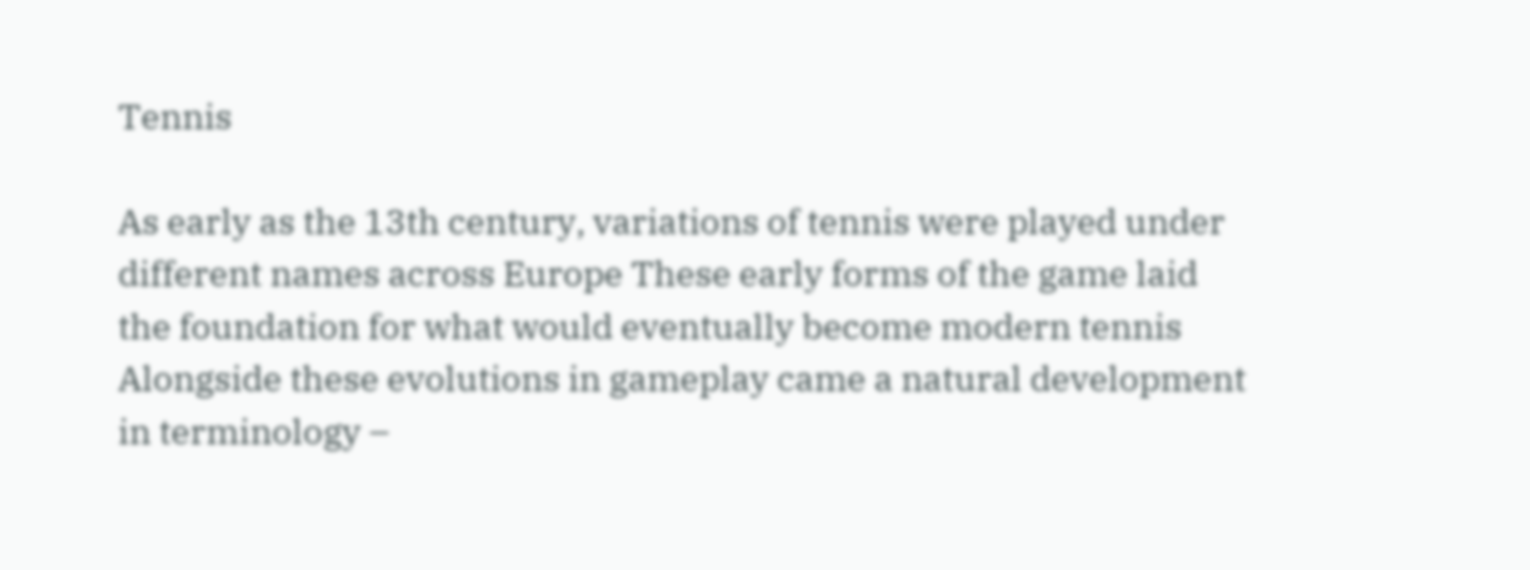Tennis

As early as the 13th century, variations of tennis were played under different names across Europe These early forms of the game laid the foundation for what would eventually become modern tennis Alongside these evolutions in gameplay came a natural development in terminology –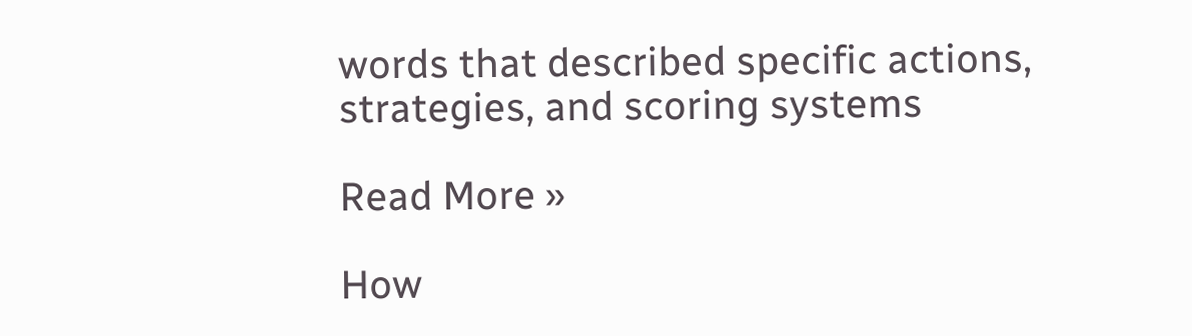words that described specific actions, strategies, and scoring systems

Read More »

How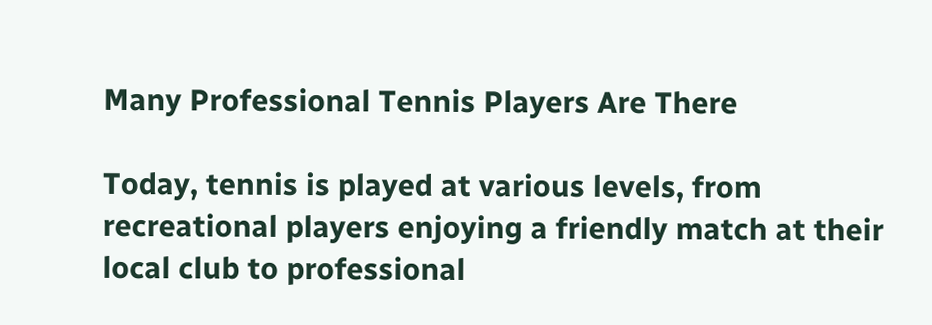Many Professional Tennis Players Are There

Today, tennis is played at various levels, from recreational players enjoying a friendly match at their local club to professional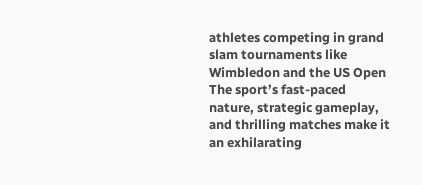athletes competing in grand slam tournaments like Wimbledon and the US Open The sport’s fast-paced nature, strategic gameplay, and thrilling matches make it an exhilarating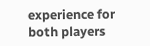experience for both players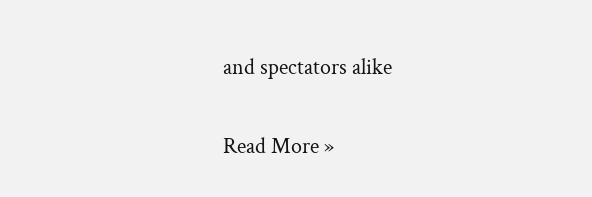and spectators alike

Read More »